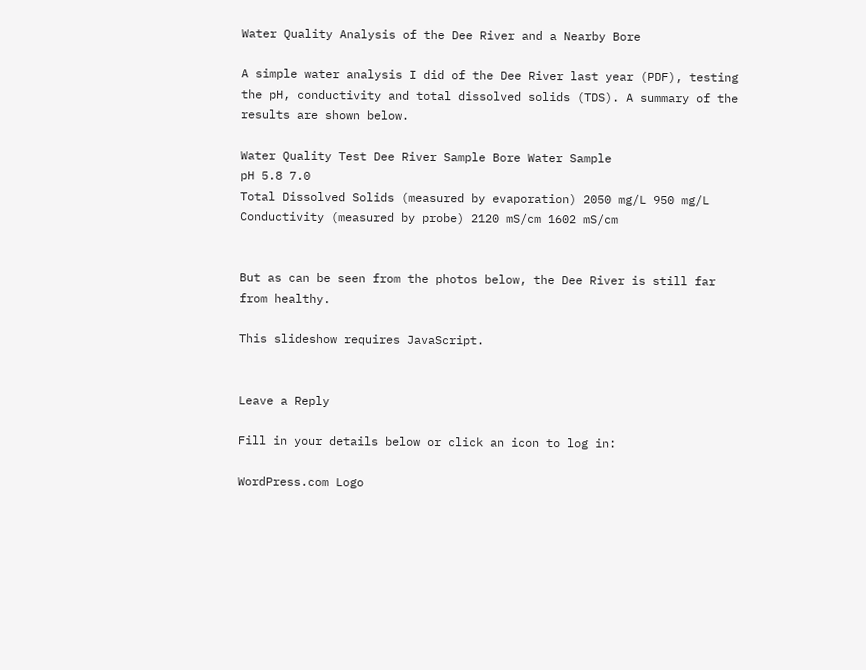Water Quality Analysis of the Dee River and a Nearby Bore

A simple water analysis I did of the Dee River last year (PDF), testing the pH, conductivity and total dissolved solids (TDS). A summary of the results are shown below.

Water Quality Test Dee River Sample Bore Water Sample
pH 5.8 7.0
Total Dissolved Solids (measured by evaporation) 2050 mg/L 950 mg/L
Conductivity (measured by probe) 2120 mS/cm 1602 mS/cm


But as can be seen from the photos below, the Dee River is still far from healthy.

This slideshow requires JavaScript.


Leave a Reply

Fill in your details below or click an icon to log in:

WordPress.com Logo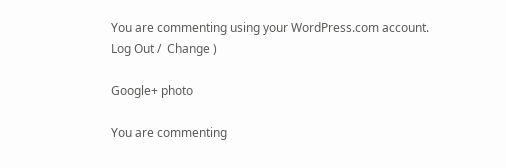You are commenting using your WordPress.com account. Log Out /  Change )

Google+ photo

You are commenting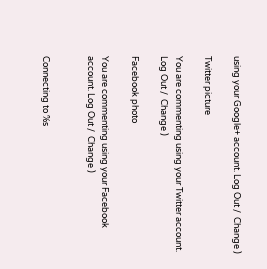using your Google+ account. Log Out /  Change )

Twitter picture

You are commenting using your Twitter account. Log Out /  Change )

Facebook photo

You are commenting using your Facebook account. Log Out /  Change )


Connecting to %s